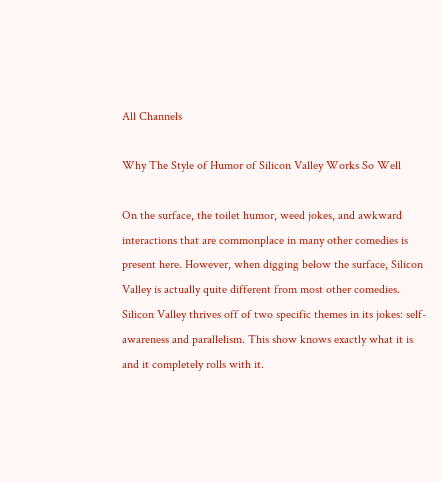All Channels

Why The Style of Humor of Silicon Valley Works So Well

On the surface, the toilet humor, weed jokes, and awkward interactions that are commonplace in many other comedies is present here. However, when digging below the surface, Silicon Valley is actually quite different from most other comedies.
Silicon Valley thrives off of two specific themes in its jokes: self-awareness and parallelism. This show knows exactly what it is and it completely rolls with it.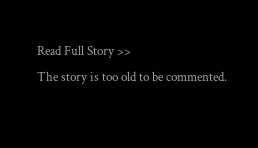Read Full Story >>
The story is too old to be commented.